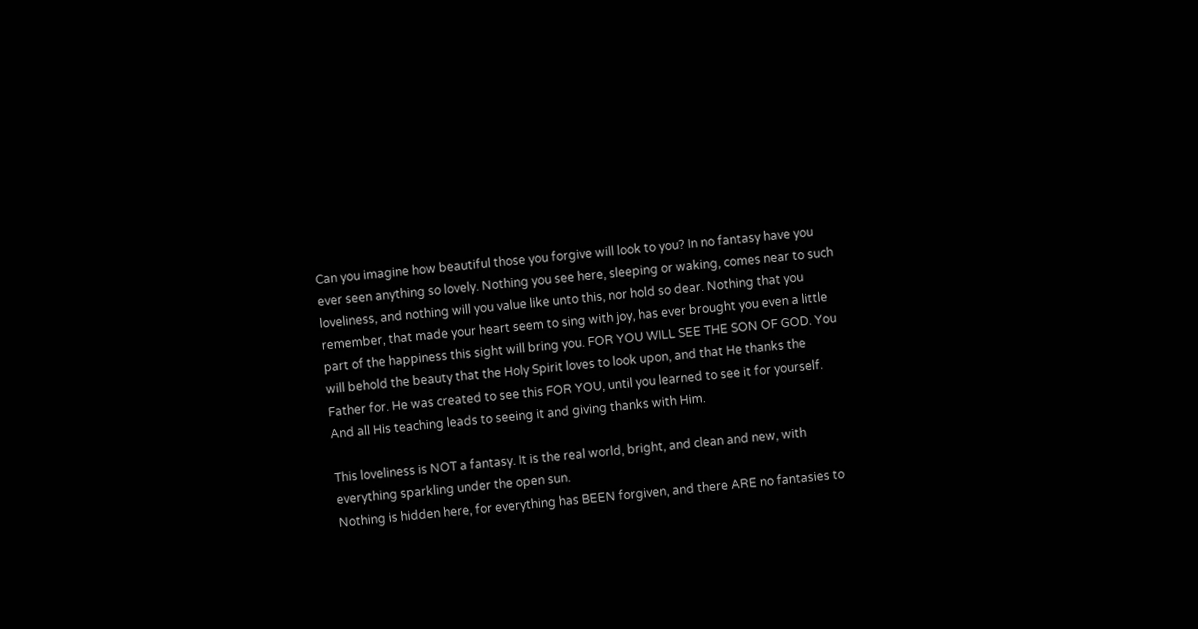Can you imagine how beautiful those you forgive will look to you? In no fantasy have you ever seen anything so lovely. Nothing you see here, sleeping or waking, comes near to such loveliness, and nothing will you value like unto this, nor hold so dear. Nothing that you remember, that made your heart seem to sing with joy, has ever brought you even a little part of the happiness this sight will bring you. FOR YOU WILL SEE THE SON OF GOD. You will behold the beauty that the Holy Spirit loves to look upon, and that He thanks the Father for. He was created to see this FOR YOU, until you learned to see it for yourself. And all His teaching leads to seeing it and giving thanks with Him.

This loveliness is NOT a fantasy. It is the real world, bright, and clean and new, with everything sparkling under the open sun.
Nothing is hidden here, for everything has BEEN forgiven, and there ARE no fantasies to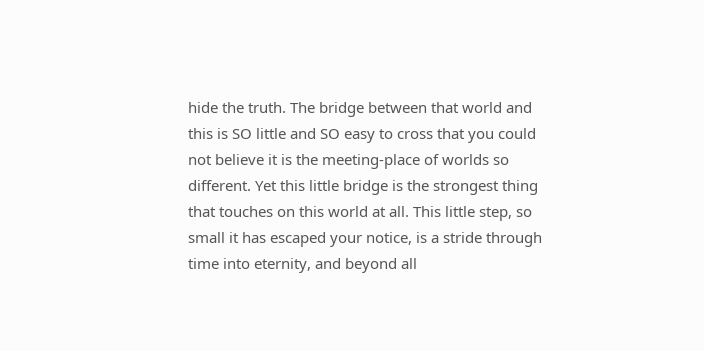hide the truth. The bridge between that world and this is SO little and SO easy to cross that you could not believe it is the meeting‐place of worlds so different. Yet this little bridge is the strongest thing that touches on this world at all. This little step, so small it has escaped your notice, is a stride through time into eternity, and beyond all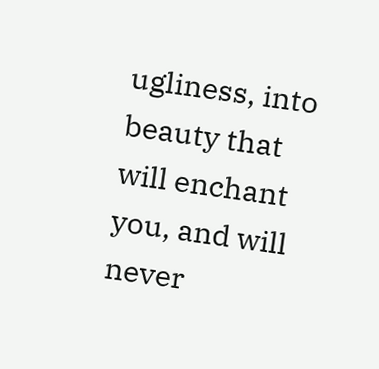ugliness, into beauty that will enchant you, and will never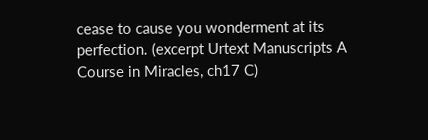cease to cause you wonderment at its perfection. (excerpt Urtext Manuscripts A Course in Miracles, ch17 C)